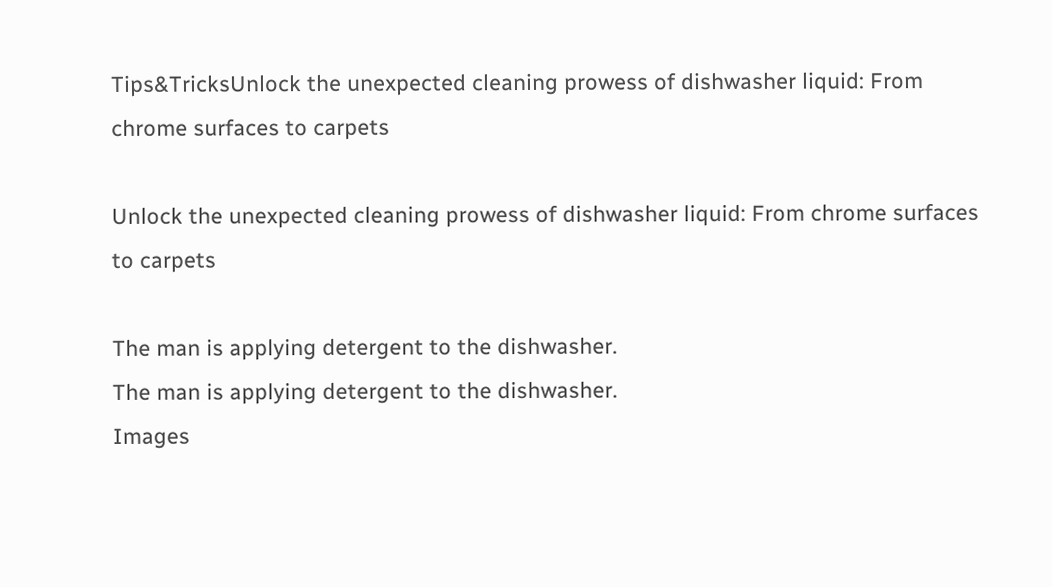Tips&TricksUnlock the unexpected cleaning prowess of dishwasher liquid: From chrome surfaces to carpets

Unlock the unexpected cleaning prowess of dishwasher liquid: From chrome surfaces to carpets

The man is applying detergent to the dishwasher.
The man is applying detergent to the dishwasher.
Images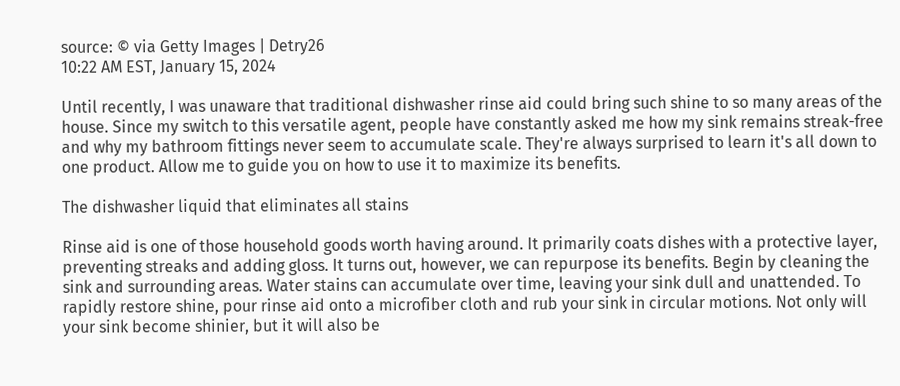source: © via Getty Images | Detry26
10:22 AM EST, January 15, 2024

Until recently, I was unaware that traditional dishwasher rinse aid could bring such shine to so many areas of the house. Since my switch to this versatile agent, people have constantly asked me how my sink remains streak-free and why my bathroom fittings never seem to accumulate scale. They're always surprised to learn it's all down to one product. Allow me to guide you on how to use it to maximize its benefits.

The dishwasher liquid that eliminates all stains

Rinse aid is one of those household goods worth having around. It primarily coats dishes with a protective layer, preventing streaks and adding gloss. It turns out, however, we can repurpose its benefits. Begin by cleaning the sink and surrounding areas. Water stains can accumulate over time, leaving your sink dull and unattended. To rapidly restore shine, pour rinse aid onto a microfiber cloth and rub your sink in circular motions. Not only will your sink become shinier, but it will also be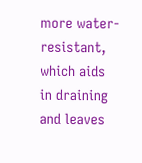more water-resistant, which aids in draining and leaves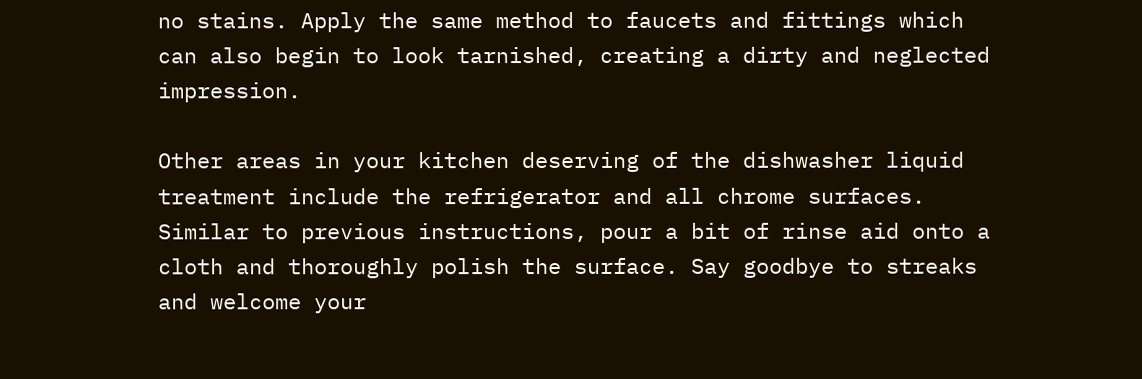no stains. Apply the same method to faucets and fittings which can also begin to look tarnished, creating a dirty and neglected impression.

Other areas in your kitchen deserving of the dishwasher liquid treatment include the refrigerator and all chrome surfaces. Similar to previous instructions, pour a bit of rinse aid onto a cloth and thoroughly polish the surface. Say goodbye to streaks and welcome your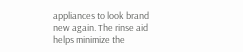appliances to look brand new again. The rinse aid helps minimize the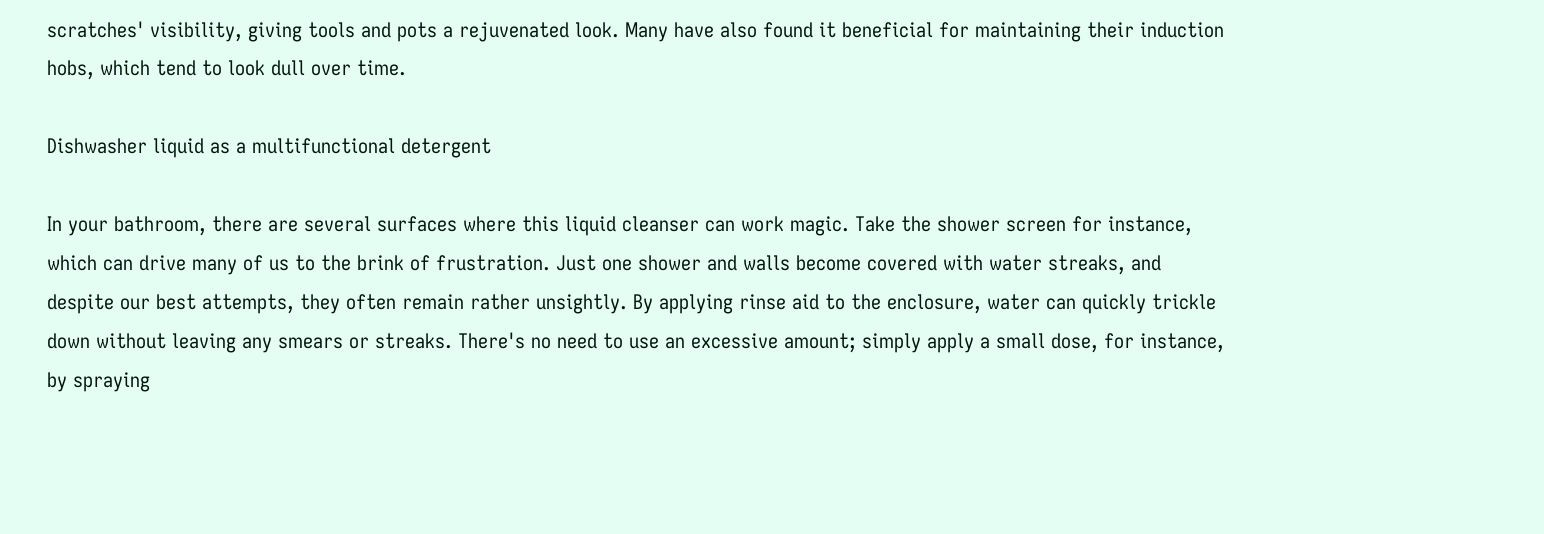scratches' visibility, giving tools and pots a rejuvenated look. Many have also found it beneficial for maintaining their induction hobs, which tend to look dull over time.

Dishwasher liquid as a multifunctional detergent

In your bathroom, there are several surfaces where this liquid cleanser can work magic. Take the shower screen for instance, which can drive many of us to the brink of frustration. Just one shower and walls become covered with water streaks, and despite our best attempts, they often remain rather unsightly. By applying rinse aid to the enclosure, water can quickly trickle down without leaving any smears or streaks. There's no need to use an excessive amount; simply apply a small dose, for instance, by spraying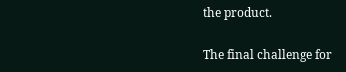the product.

The final challenge for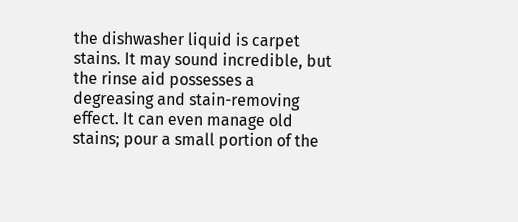the dishwasher liquid is carpet stains. It may sound incredible, but the rinse aid possesses a degreasing and stain-removing effect. It can even manage old stains; pour a small portion of the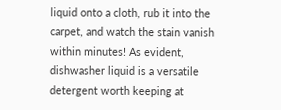liquid onto a cloth, rub it into the carpet, and watch the stain vanish within minutes! As evident, dishwasher liquid is a versatile detergent worth keeping at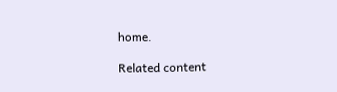home.

Related content